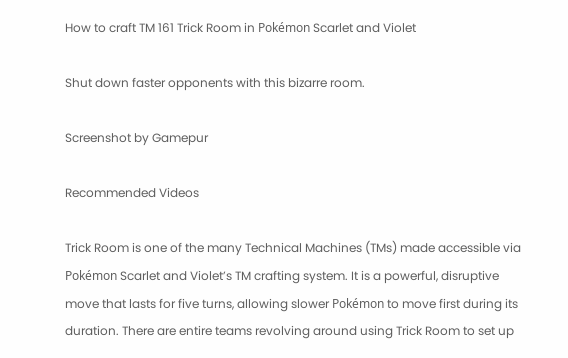How to craft TM 161 Trick Room in Pokémon Scarlet and Violet

Shut down faster opponents with this bizarre room.

Screenshot by Gamepur

Recommended Videos

Trick Room is one of the many Technical Machines (TMs) made accessible via Pokémon Scarlet and Violet’s TM crafting system. It is a powerful, disruptive move that lasts for five turns, allowing slower Pokémon to move first during its duration. There are entire teams revolving around using Trick Room to set up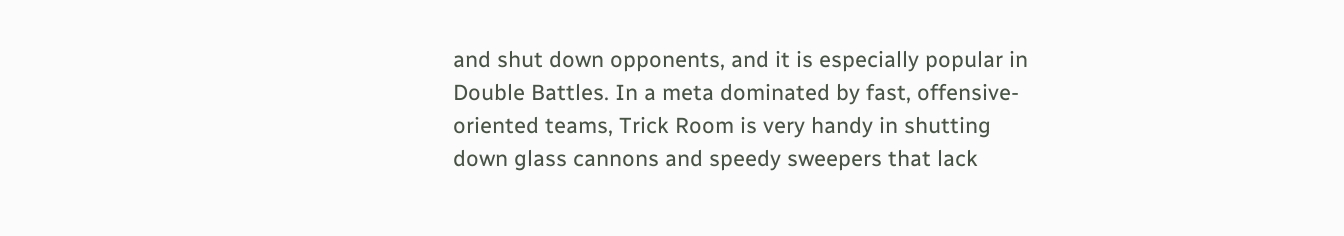and shut down opponents, and it is especially popular in Double Battles. In a meta dominated by fast, offensive-oriented teams, Trick Room is very handy in shutting down glass cannons and speedy sweepers that lack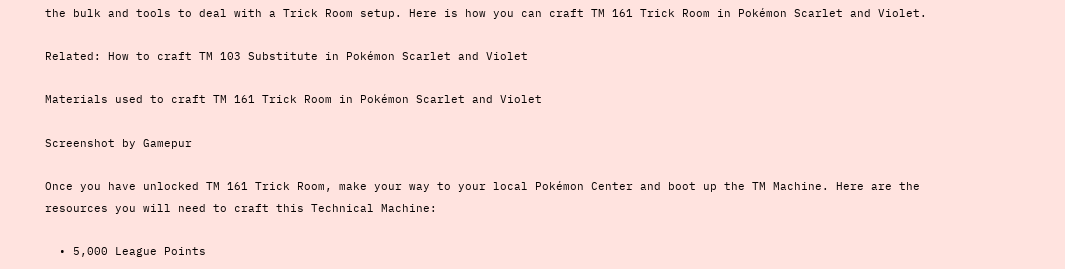the bulk and tools to deal with a Trick Room setup. Here is how you can craft TM 161 Trick Room in Pokémon Scarlet and Violet.

Related: How to craft TM 103 Substitute in Pokémon Scarlet and Violet

Materials used to craft TM 161 Trick Room in Pokémon Scarlet and Violet

Screenshot by Gamepur

Once you have unlocked TM 161 Trick Room, make your way to your local Pokémon Center and boot up the TM Machine. Here are the resources you will need to craft this Technical Machine:

  • 5,000 League Points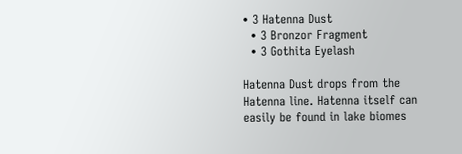• 3 Hatenna Dust
  • 3 Bronzor Fragment
  • 3 Gothita Eyelash

Hatenna Dust drops from the Hatenna line. Hatenna itself can easily be found in lake biomes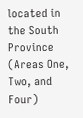located in the South Province (Areas One, Two, and Four)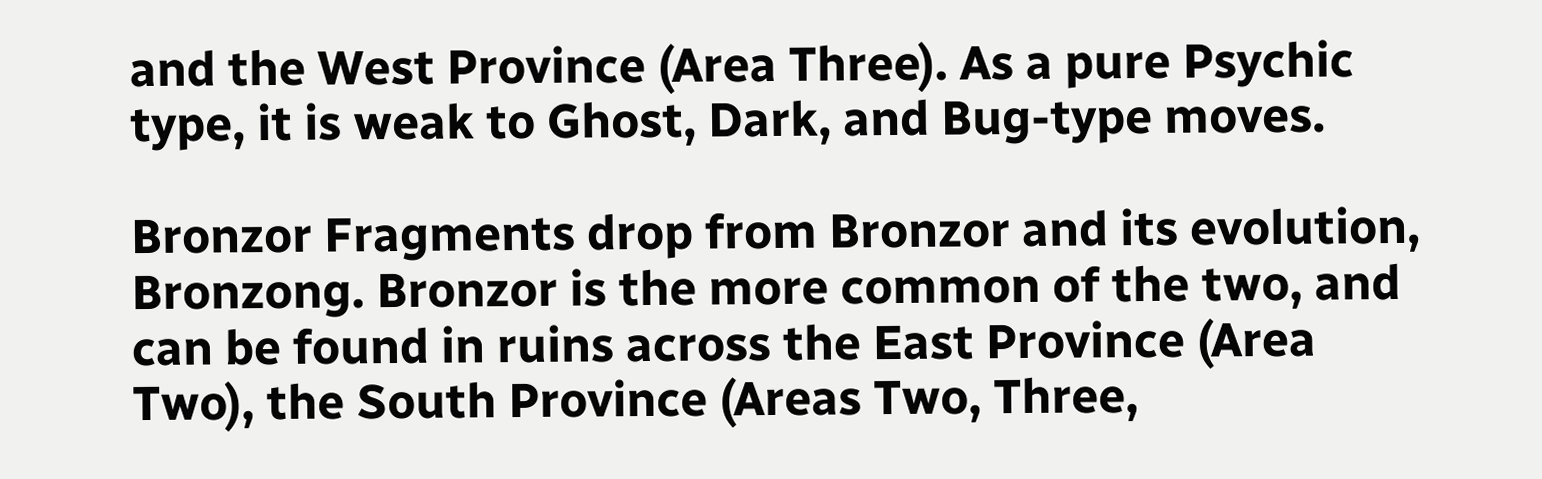and the West Province (Area Three). As a pure Psychic type, it is weak to Ghost, Dark, and Bug-type moves.

Bronzor Fragments drop from Bronzor and its evolution, Bronzong. Bronzor is the more common of the two, and can be found in ruins across the East Province (Area Two), the South Province (Areas Two, Three,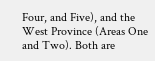Four, and Five), and the West Province (Areas One and Two). Both are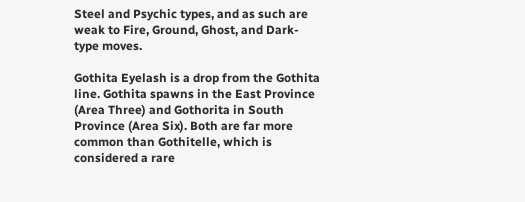Steel and Psychic types, and as such are weak to Fire, Ground, Ghost, and Dark-type moves.

Gothita Eyelash is a drop from the Gothita line. Gothita spawns in the East Province (Area Three) and Gothorita in South Province (Area Six). Both are far more common than Gothitelle, which is considered a rare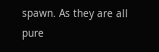spawn. As they are all pure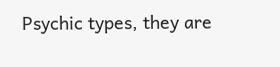Psychic types, they are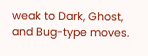weak to Dark, Ghost, and Bug-type moves.